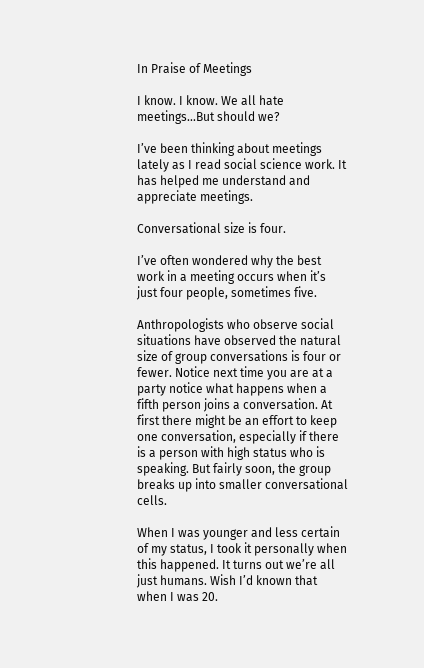In Praise of Meetings

I know. I know. We all hate meetings...But should we?

I’ve been thinking about meetings lately as I read social science work. It has helped me understand and appreciate meetings.

Conversational size is four.

I’ve often wondered why the best work in a meeting occurs when it’s just four people, sometimes five.

Anthropologists who observe social situations have observed the natural size of group conversations is four or fewer. Notice next time you are at a party notice what happens when a fifth person joins a conversation. At first there might be an effort to keep one conversation, especially if there is a person with high status who is speaking. But fairly soon, the group breaks up into smaller conversational cells.

When I was younger and less certain of my status, I took it personally when this happened. It turns out we’re all just humans. Wish I’d known that when I was 20.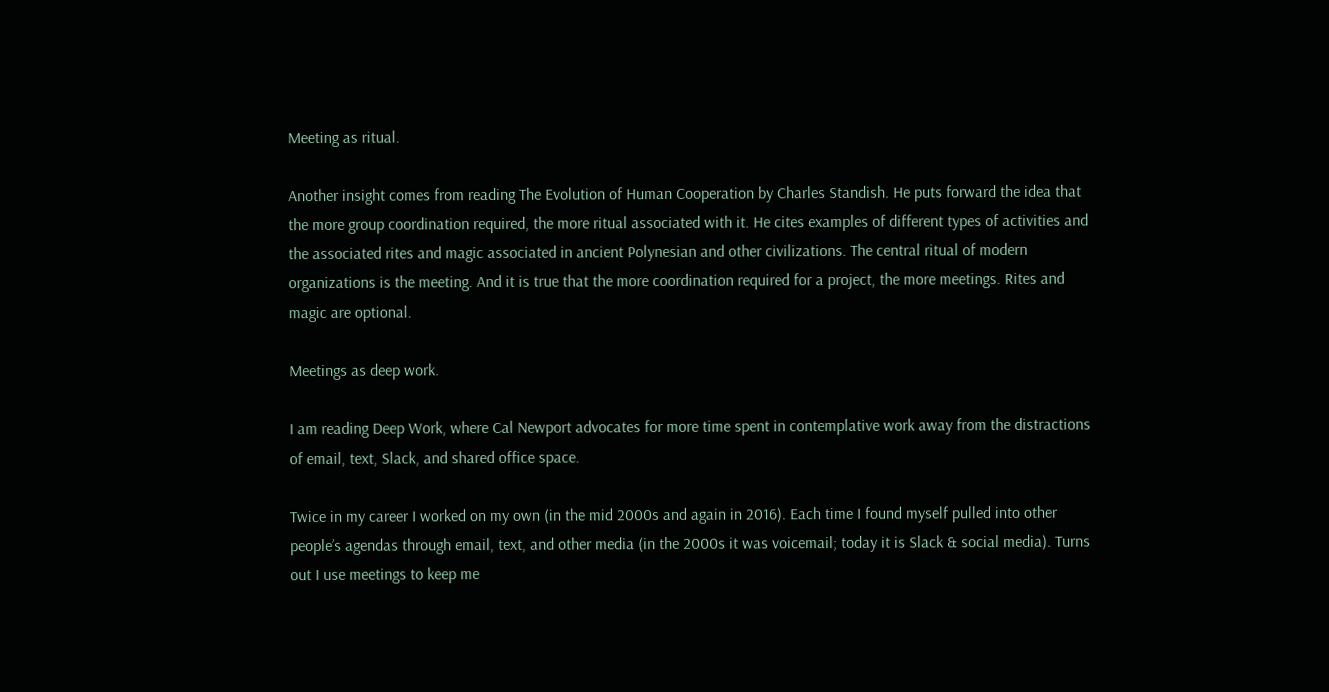Meeting as ritual.

Another insight comes from reading The Evolution of Human Cooperation by Charles Standish. He puts forward the idea that the more group coordination required, the more ritual associated with it. He cites examples of different types of activities and the associated rites and magic associated in ancient Polynesian and other civilizations. The central ritual of modern organizations is the meeting. And it is true that the more coordination required for a project, the more meetings. Rites and magic are optional.

Meetings as deep work.

I am reading Deep Work, where Cal Newport advocates for more time spent in contemplative work away from the distractions of email, text, Slack, and shared office space.

Twice in my career I worked on my own (in the mid 2000s and again in 2016). Each time I found myself pulled into other people’s agendas through email, text, and other media (in the 2000s it was voicemail; today it is Slack & social media). Turns out I use meetings to keep me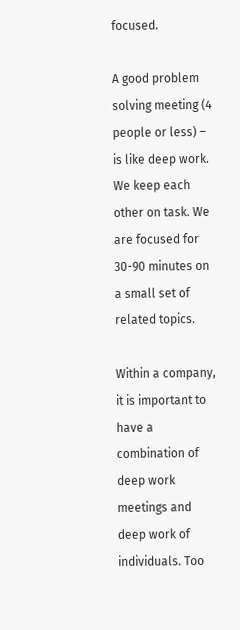focused.

A good problem solving meeting (4 people or less) – is like deep work. We keep each other on task. We are focused for 30-90 minutes on a small set of related topics.

Within a company, it is important to have a combination of deep work meetings and deep work of individuals. Too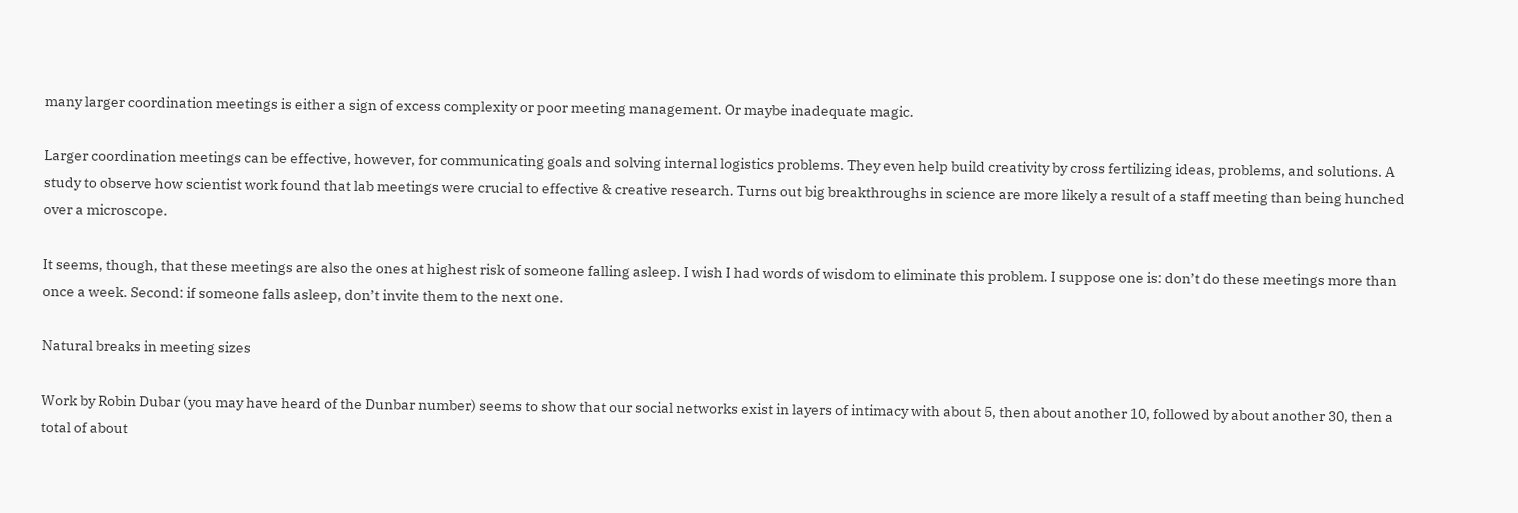many larger coordination meetings is either a sign of excess complexity or poor meeting management. Or maybe inadequate magic.

Larger coordination meetings can be effective, however, for communicating goals and solving internal logistics problems. They even help build creativity by cross fertilizing ideas, problems, and solutions. A study to observe how scientist work found that lab meetings were crucial to effective & creative research. Turns out big breakthroughs in science are more likely a result of a staff meeting than being hunched over a microscope.

It seems, though, that these meetings are also the ones at highest risk of someone falling asleep. I wish I had words of wisdom to eliminate this problem. I suppose one is: don’t do these meetings more than once a week. Second: if someone falls asleep, don’t invite them to the next one.

Natural breaks in meeting sizes

Work by Robin Dubar (you may have heard of the Dunbar number) seems to show that our social networks exist in layers of intimacy with about 5, then about another 10, followed by about another 30, then a total of about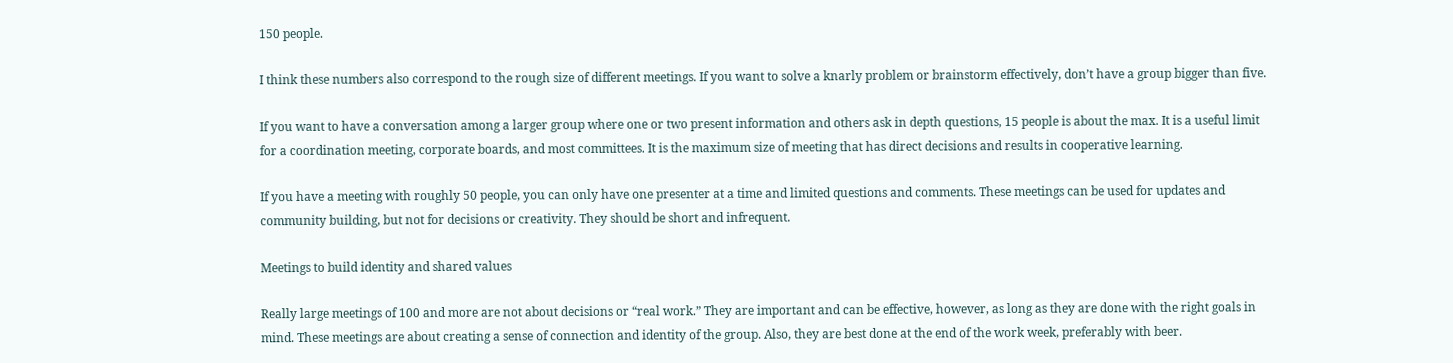150 people.

I think these numbers also correspond to the rough size of different meetings. If you want to solve a knarly problem or brainstorm effectively, don’t have a group bigger than five.

If you want to have a conversation among a larger group where one or two present information and others ask in depth questions, 15 people is about the max. It is a useful limit for a coordination meeting, corporate boards, and most committees. It is the maximum size of meeting that has direct decisions and results in cooperative learning.

If you have a meeting with roughly 50 people, you can only have one presenter at a time and limited questions and comments. These meetings can be used for updates and community building, but not for decisions or creativity. They should be short and infrequent.

Meetings to build identity and shared values

Really large meetings of 100 and more are not about decisions or “real work.” They are important and can be effective, however, as long as they are done with the right goals in mind. These meetings are about creating a sense of connection and identity of the group. Also, they are best done at the end of the work week, preferably with beer.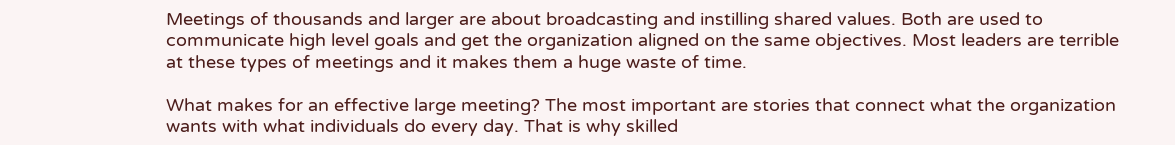Meetings of thousands and larger are about broadcasting and instilling shared values. Both are used to communicate high level goals and get the organization aligned on the same objectives. Most leaders are terrible at these types of meetings and it makes them a huge waste of time.

What makes for an effective large meeting? The most important are stories that connect what the organization wants with what individuals do every day. That is why skilled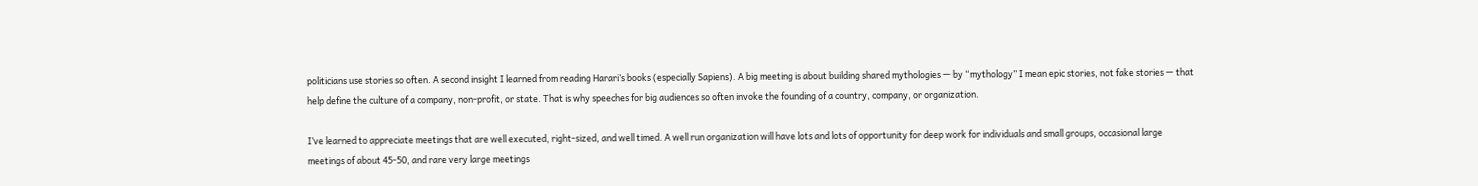politicians use stories so often. A second insight I learned from reading Harari’s books (especially Sapiens). A big meeting is about building shared mythologies — by “mythology” I mean epic stories, not fake stories — that help define the culture of a company, non-profit, or state. That is why speeches for big audiences so often invoke the founding of a country, company, or organization.

I’ve learned to appreciate meetings that are well executed, right-sized, and well timed. A well run organization will have lots and lots of opportunity for deep work for individuals and small groups, occasional large meetings of about 45-50, and rare very large meetings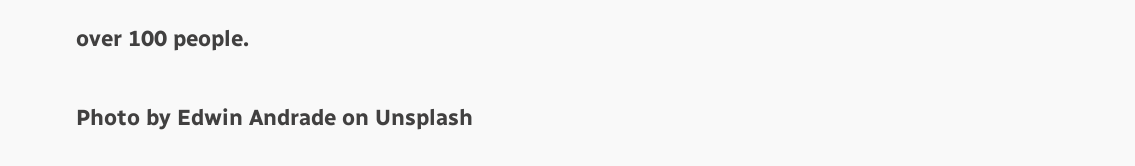over 100 people.

Photo by Edwin Andrade on Unsplash